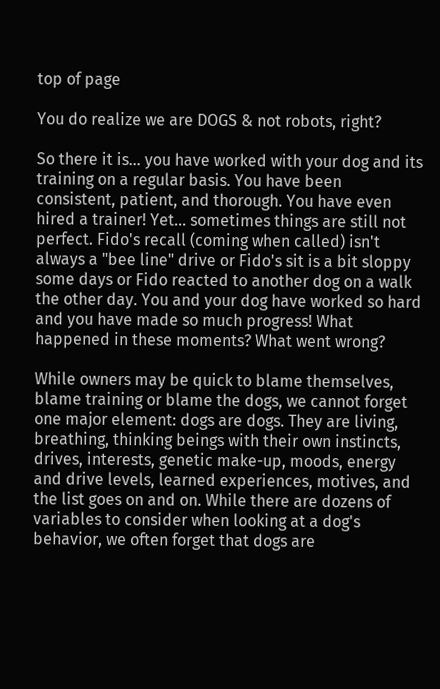top of page

You do realize we are DOGS & not robots, right?

So there it is... you have worked with your dog and its training on a regular basis. You have been consistent, patient, and thorough. You have even hired a trainer! Yet... sometimes things are still not perfect. Fido's recall (coming when called) isn't always a "bee line" drive or Fido's sit is a bit sloppy some days or Fido reacted to another dog on a walk the other day. You and your dog have worked so hard and you have made so much progress! What happened in these moments? What went wrong?

While owners may be quick to blame themselves, blame training or blame the dogs, we cannot forget one major element: dogs are dogs. They are living, breathing, thinking beings with their own instincts, drives, interests, genetic make-up, moods, energy and drive levels, learned experiences, motives, and the list goes on and on. While there are dozens of variables to consider when looking at a dog's behavior, we often forget that dogs are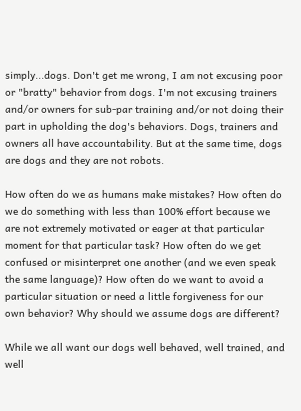simply...dogs. Don't get me wrong, I am not excusing poor or "bratty" behavior from dogs. I'm not excusing trainers and/or owners for sub-par training and/or not doing their part in upholding the dog's behaviors. Dogs, trainers and owners all have accountability. But at the same time, dogs are dogs and they are not robots.

How often do we as humans make mistakes? How often do we do something with less than 100% effort because we are not extremely motivated or eager at that particular moment for that particular task? How often do we get confused or misinterpret one another (and we even speak the same language)? How often do we want to avoid a particular situation or need a little forgiveness for our own behavior? Why should we assume dogs are different?

While we all want our dogs well behaved, well trained, and well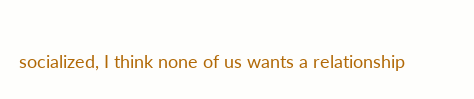socialized, I think none of us wants a relationship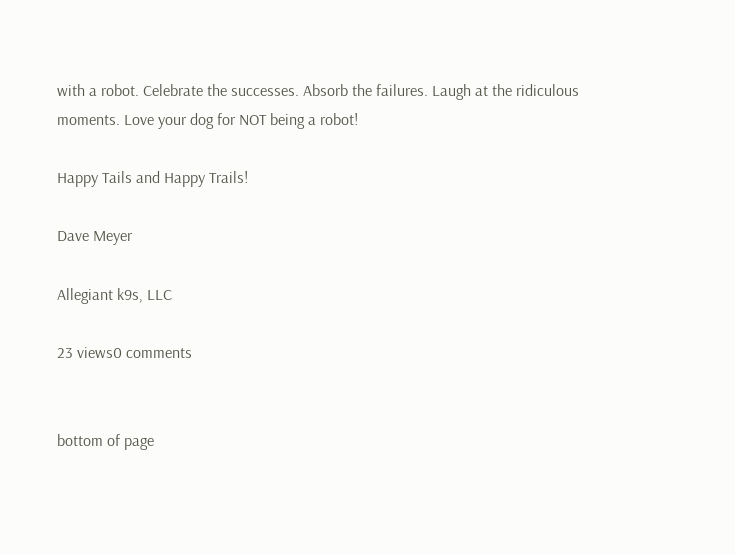with a robot. Celebrate the successes. Absorb the failures. Laugh at the ridiculous moments. Love your dog for NOT being a robot!

Happy Tails and Happy Trails!

Dave Meyer

Allegiant k9s, LLC

23 views0 comments


bottom of page